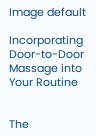Image default

Incorporating Door-to-Door Massage into Your Routine


The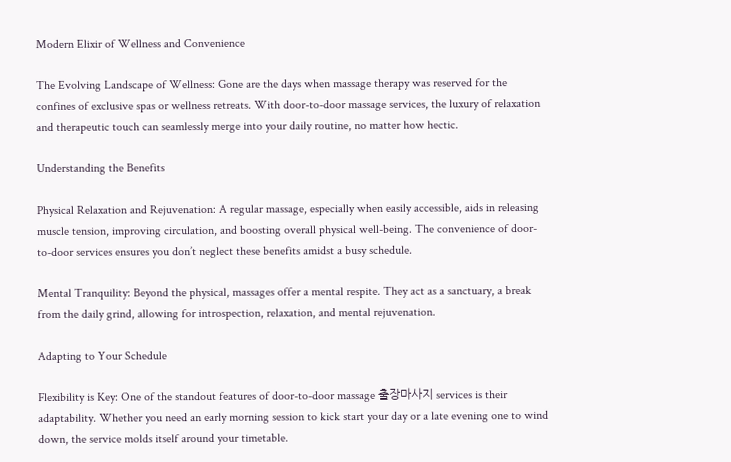Modern Elixir of Wellness and Convenience

The Evolving Landscape of Wellness: Gone are the days when massage therapy was reserved for the confines of exclusive spas or wellness retreats. With door-to-door massage services, the luxury of relaxation and therapeutic touch can seamlessly merge into your daily routine, no matter how hectic.

Understanding the Benefits

Physical Relaxation and Rejuvenation: A regular massage, especially when easily accessible, aids in releasing muscle tension, improving circulation, and boosting overall physical well-being. The convenience of door-to-door services ensures you don’t neglect these benefits amidst a busy schedule.

Mental Tranquility: Beyond the physical, massages offer a mental respite. They act as a sanctuary, a break from the daily grind, allowing for introspection, relaxation, and mental rejuvenation.

Adapting to Your Schedule

Flexibility is Key: One of the standout features of door-to-door massage 출장마사지 services is their adaptability. Whether you need an early morning session to kick start your day or a late evening one to wind down, the service molds itself around your timetable.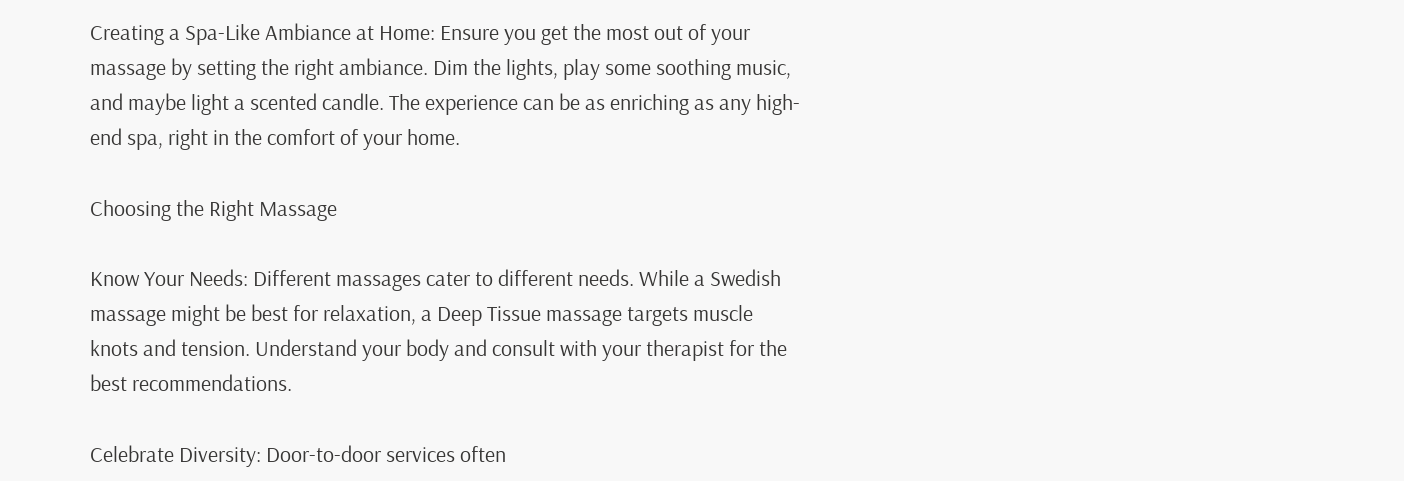Creating a Spa-Like Ambiance at Home: Ensure you get the most out of your massage by setting the right ambiance. Dim the lights, play some soothing music, and maybe light a scented candle. The experience can be as enriching as any high-end spa, right in the comfort of your home.

Choosing the Right Massage

Know Your Needs: Different massages cater to different needs. While a Swedish massage might be best for relaxation, a Deep Tissue massage targets muscle knots and tension. Understand your body and consult with your therapist for the best recommendations.

Celebrate Diversity: Door-to-door services often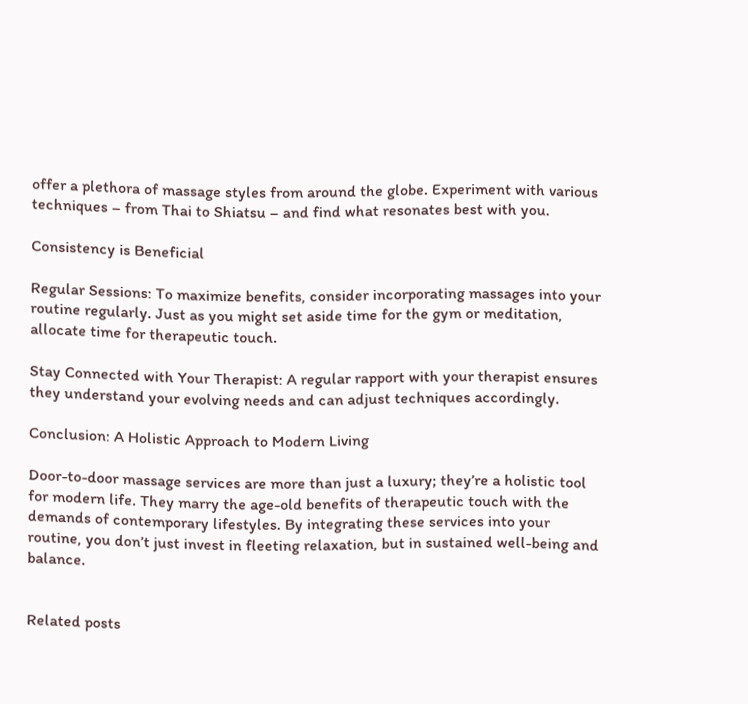offer a plethora of massage styles from around the globe. Experiment with various techniques – from Thai to Shiatsu – and find what resonates best with you.

Consistency is Beneficial

Regular Sessions: To maximize benefits, consider incorporating massages into your routine regularly. Just as you might set aside time for the gym or meditation, allocate time for therapeutic touch.

Stay Connected with Your Therapist: A regular rapport with your therapist ensures they understand your evolving needs and can adjust techniques accordingly.

Conclusion: A Holistic Approach to Modern Living

Door-to-door massage services are more than just a luxury; they’re a holistic tool for modern life. They marry the age-old benefits of therapeutic touch with the demands of contemporary lifestyles. By integrating these services into your routine, you don’t just invest in fleeting relaxation, but in sustained well-being and balance.


Related posts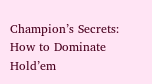Champion’s Secrets: How to Dominate Hold’em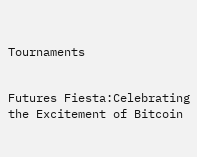Tournaments


Futures Fiesta:Celebrating the Excitement of Bitcoin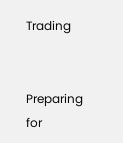Trading


Preparing for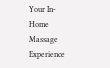Your In-Home Massage Experience